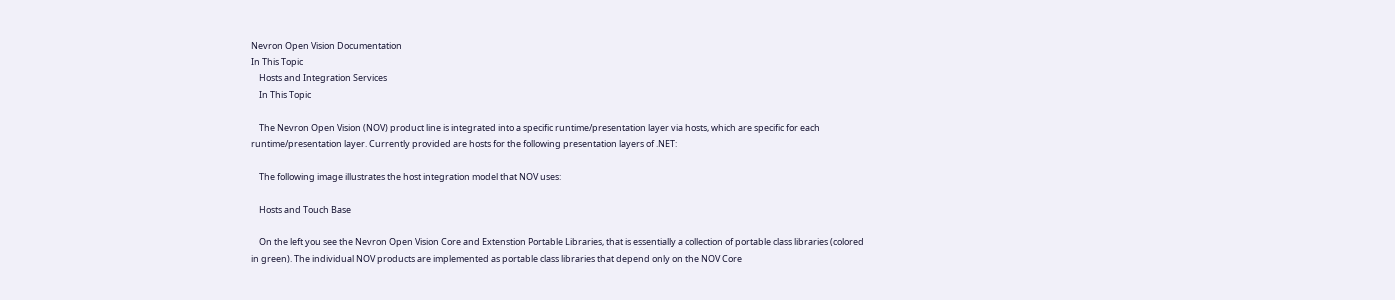Nevron Open Vision Documentation
In This Topic
    Hosts and Integration Services
    In This Topic

    The Nevron Open Vision (NOV) product line is integrated into a specific runtime/presentation layer via hosts, which are specific for each runtime/presentation layer. Currently provided are hosts for the following presentation layers of .NET:

    The following image illustrates the host integration model that NOV uses:

    Hosts and Touch Base

    On the left you see the Nevron Open Vision Core and Extenstion Portable Libraries, that is essentially a collection of portable class libraries (colored in green). The individual NOV products are implemented as portable class libraries that depend only on the NOV Core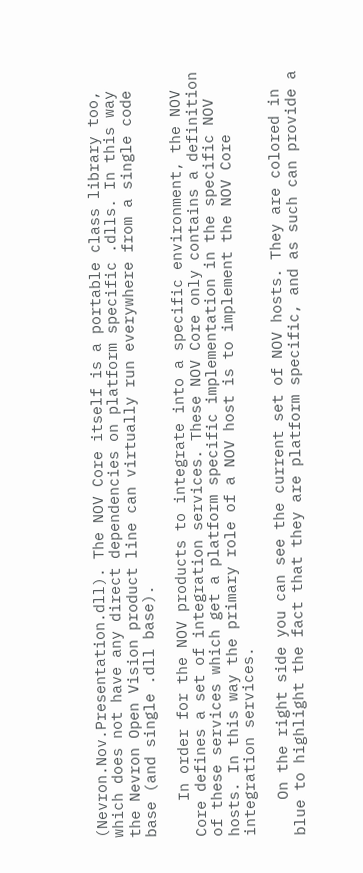(Nevron.Nov.Presentation.dll). The NOV Core itself is a portable class library too, which does not have any direct dependencies on platform specific .dlls. In this way the Nevron Open Vision product line can virtually run everywhere from a single code base (and single .dll base).

    In order for the NOV products to integrate into a specific environment, the NOV Core defines a set of integration services. These NOV Core only contains a definition of these services which get a platform specific implementation in the specific NOV hosts. In this way the primary role of a NOV host is to implement the NOV Core integration services.

    On the right side you can see the current set of NOV hosts. They are colored in blue to highlight the fact that they are platform specific, and as such can provide a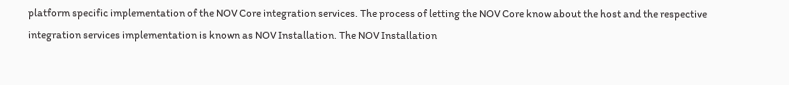platform specific implementation of the NOV Core integration services. The process of letting the NOV Core know about the host and the respective integration services implementation is known as NOV Installation. The NOV Installation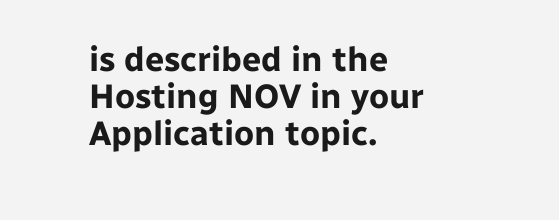is described in the Hosting NOV in your Application topic.